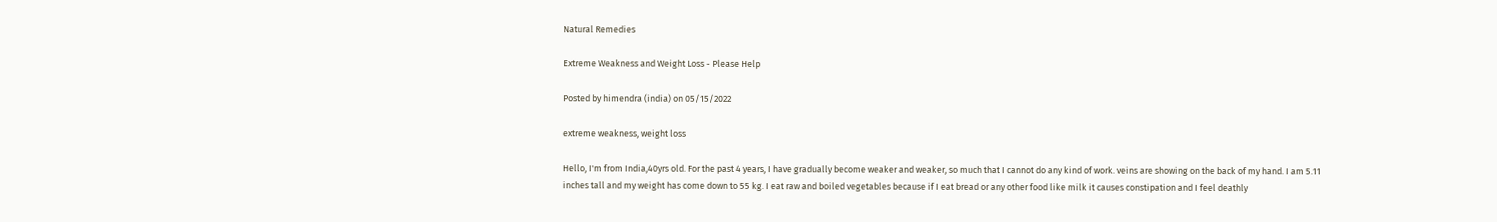Natural Remedies

Extreme Weakness and Weight Loss - Please Help

Posted by himendra (india) on 05/15/2022

extreme weakness, weight loss

Hello, I'm from India,40yrs old. For the past 4 years, I have gradually become weaker and weaker, so much that I cannot do any kind of work. veins are showing on the back of my hand. I am 5.11 inches tall and my weight has come down to 55 kg. I eat raw and boiled vegetables because if I eat bread or any other food like milk it causes constipation and I feel deathly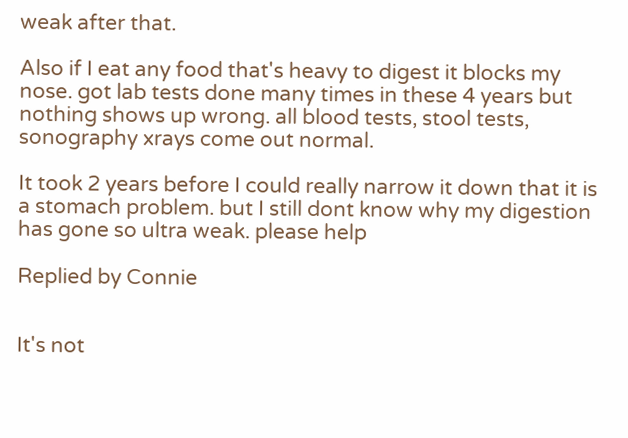weak after that.

Also if I eat any food that's heavy to digest it blocks my nose. got lab tests done many times in these 4 years but nothing shows up wrong. all blood tests, stool tests, sonography xrays come out normal.

It took 2 years before I could really narrow it down that it is a stomach problem. but I still dont know why my digestion has gone so ultra weak. please help

Replied by Connie


It's not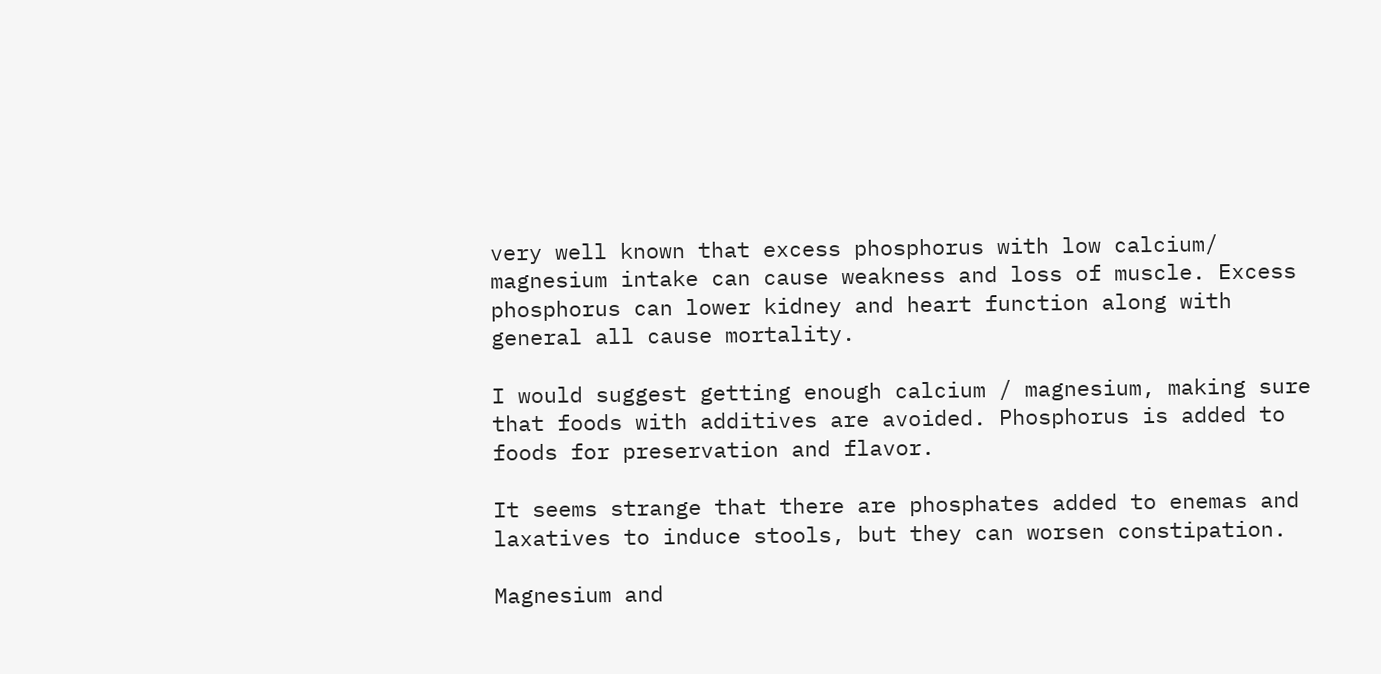very well known that excess phosphorus with low calcium/ magnesium intake can cause weakness and loss of muscle. Excess phosphorus can lower kidney and heart function along with general all cause mortality.

I would suggest getting enough calcium / magnesium, making sure that foods with additives are avoided. Phosphorus is added to foods for preservation and flavor.

It seems strange that there are phosphates added to enemas and laxatives to induce stools, but they can worsen constipation.

Magnesium and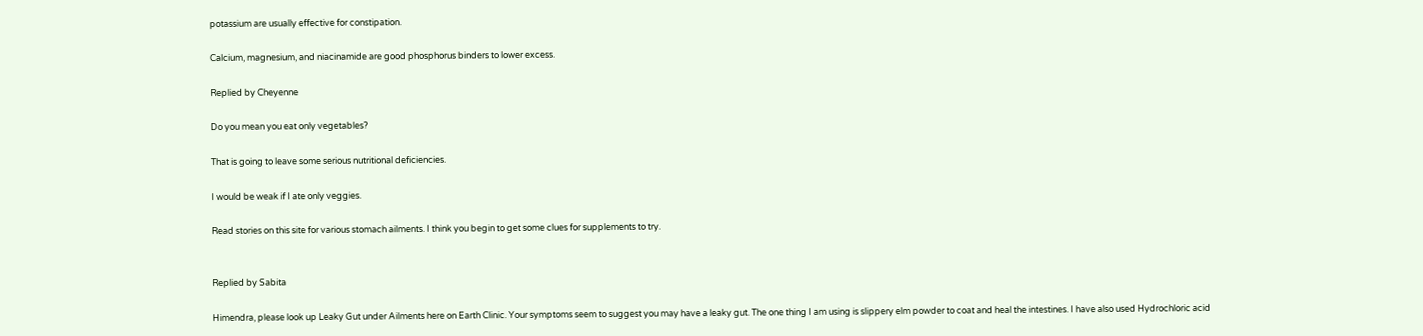potassium are usually effective for constipation.

Calcium, magnesium, and niacinamide are good phosphorus binders to lower excess.

Replied by Cheyenne

Do you mean you eat only vegetables?

That is going to leave some serious nutritional deficiencies.

I would be weak if I ate only veggies.

Read stories on this site for various stomach ailments. I think you begin to get some clues for supplements to try.


Replied by Sabita

Himendra, please look up Leaky Gut under Ailments here on Earth Clinic. Your symptoms seem to suggest you may have a leaky gut. The one thing I am using is slippery elm powder to coat and heal the intestines. I have also used Hydrochloric acid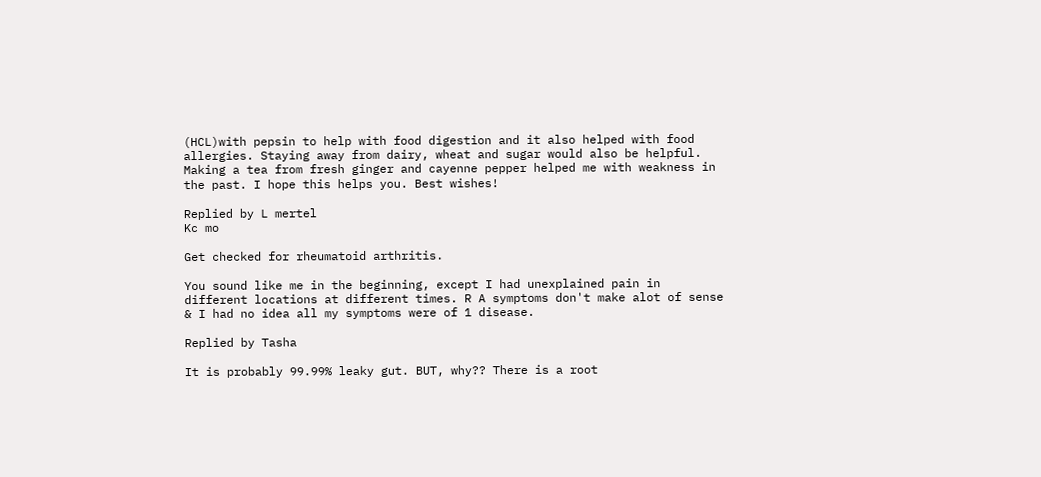(HCL)with pepsin to help with food digestion and it also helped with food allergies. Staying away from dairy, wheat and sugar would also be helpful. Making a tea from fresh ginger and cayenne pepper helped me with weakness in the past. I hope this helps you. Best wishes!

Replied by L mertel
Kc mo

Get checked for rheumatoid arthritis.

You sound like me in the beginning, except I had unexplained pain in different locations at different times. R A symptoms don't make alot of sense & I had no idea all my symptoms were of 1 disease.

Replied by Tasha

It is probably 99.99% leaky gut. BUT, why?? There is a root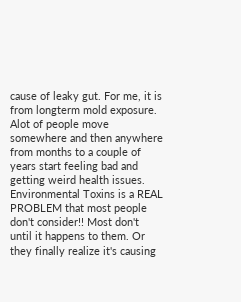cause of leaky gut. For me, it is from longterm mold exposure. Alot of people move somewhere and then anywhere from months to a couple of years start feeling bad and getting weird health issues. Environmental Toxins is a REAL PROBLEM that most people don't consider!! Most don't until it happens to them. Or they finally realize it's causing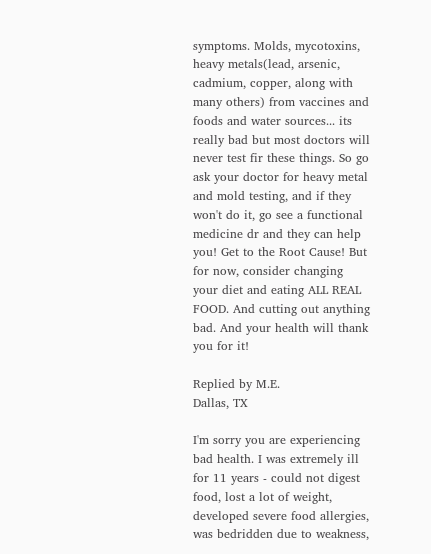symptoms. Molds, mycotoxins, heavy metals(lead, arsenic, cadmium, copper, along with many others) from vaccines and foods and water sources... its really bad but most doctors will never test fir these things. So go ask your doctor for heavy metal and mold testing, and if they won't do it, go see a functional medicine dr and they can help you! Get to the Root Cause! But for now, consider changing your diet and eating ALL REAL FOOD. And cutting out anything bad. And your health will thank you for it!

Replied by M.E.
Dallas, TX

I'm sorry you are experiencing bad health. I was extremely ill for 11 years - could not digest food, lost a lot of weight, developed severe food allergies, was bedridden due to weakness,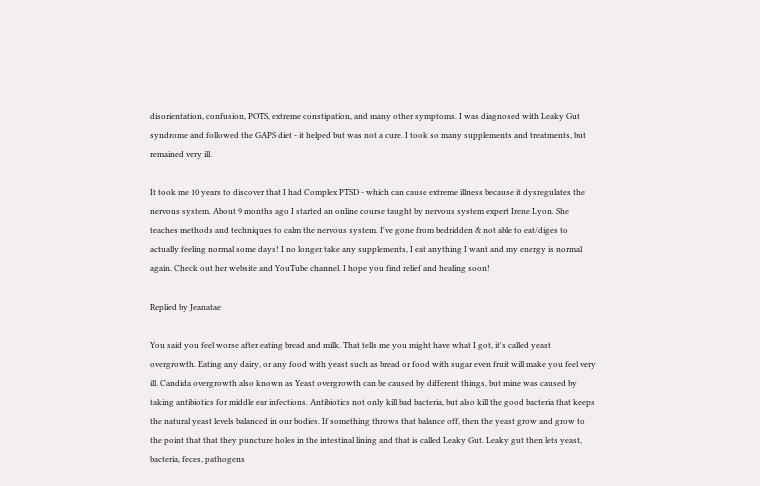disorientation, confusion, POTS, extreme constipation, and many other symptoms. I was diagnosed with Leaky Gut syndrome and followed the GAPS diet - it helped but was not a cure. I took so many supplements and treatments, but remained very ill.

It took me 10 years to discover that I had Complex PTSD - which can cause extreme illness because it dysregulates the nervous system. About 9 months ago I started an online course taught by nervous system expert Irene Lyon. She teaches methods and techniques to calm the nervous system. I've gone from bedridden & not able to eat/diges to actually feeling normal some days! I no longer take any supplements, I eat anything I want and my energy is normal again. Check out her website and YouTube channel. I hope you find relief and healing soon!

Replied by Jeanatae

You said you feel worse after eating bread and milk. That tells me you might have what I got, it's called yeast overgrowth. Eating any dairy, or any food with yeast such as bread or food with sugar even fruit will make you feel very ill. Candida overgrowth also known as Yeast overgrowth can be caused by different things, but mine was caused by taking antibiotics for middle ear infections. Antibiotics not only kill bad bacteria, but also kill the good bacteria that keeps the natural yeast levels balanced in our bodies. If something throws that balance off, then the yeast grow and grow to the point that that they puncture holes in the intestinal lining and that is called Leaky Gut. Leaky gut then lets yeast, bacteria, feces, pathogens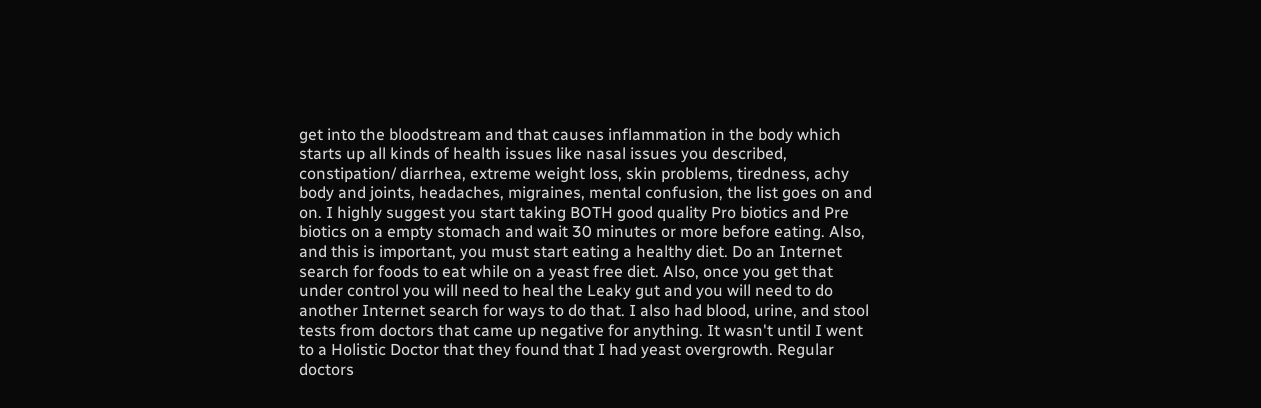get into the bloodstream and that causes inflammation in the body which starts up all kinds of health issues like nasal issues you described, constipation/ diarrhea, extreme weight loss, skin problems, tiredness, achy body and joints, headaches, migraines, mental confusion, the list goes on and on. I highly suggest you start taking BOTH good quality Pro biotics and Pre biotics on a empty stomach and wait 30 minutes or more before eating. Also, and this is important, you must start eating a healthy diet. Do an Internet search for foods to eat while on a yeast free diet. Also, once you get that under control you will need to heal the Leaky gut and you will need to do another Internet search for ways to do that. I also had blood, urine, and stool tests from doctors that came up negative for anything. It wasn't until I went to a Holistic Doctor that they found that I had yeast overgrowth. Regular doctors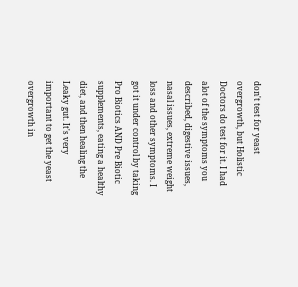don't test for yeast overgrowth, but Holistic Doctors do test for it. I had alot of the symptoms you described, digestive issues, nasal issues, extreme weight loss and other symptoms. I got it under control by taking Pro Biotics AND Pre Biotic supplements, eating a healthy diet, and then healing the Leaky gut. It's very important to get the yeast overgrowth in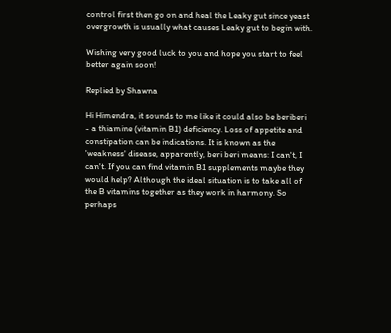control first then go on and heal the Leaky gut since yeast overgrowth is usually what causes Leaky gut to begin with.

Wishing very good luck to you and hope you start to feel better again soon!

Replied by Shawna

Hi Himendra, it sounds to me like it could also be beriberi - a thiamine (vitamin B1) deficiency. Loss of appetite and constipation can be indications. It is known as the 'weakness' disease, apparently, beri beri means: I can't, I can't. If you can find vitamin B1 supplements maybe they would help? Although the ideal situation is to take all of the B vitamins together as they work in harmony. So perhaps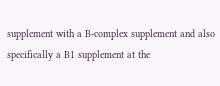supplement with a B-complex supplement and also specifically a B1 supplement at the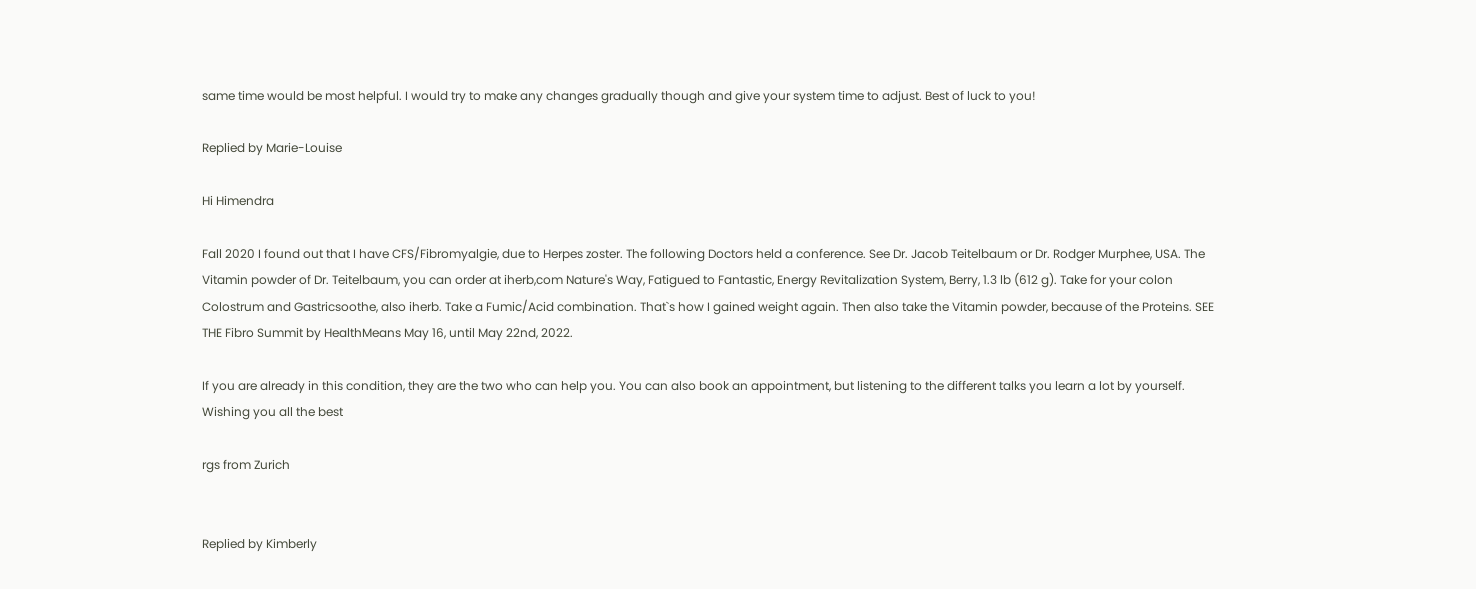same time would be most helpful. I would try to make any changes gradually though and give your system time to adjust. Best of luck to you!

Replied by Marie-Louise

Hi Himendra

Fall 2020 I found out that I have CFS/Fibromyalgie, due to Herpes zoster. The following Doctors held a conference. See Dr. Jacob Teitelbaum or Dr. Rodger Murphee, USA. The Vitamin powder of Dr. Teitelbaum, you can order at iherb,com Nature's Way, Fatigued to Fantastic, Energy Revitalization System, Berry, 1.3 lb (612 g). Take for your colon Colostrum and Gastricsoothe, also iherb. Take a Fumic/Acid combination. That`s how I gained weight again. Then also take the Vitamin powder, because of the Proteins. SEE THE Fibro Summit by HealthMeans May 16, until May 22nd, 2022.

If you are already in this condition, they are the two who can help you. You can also book an appointment, but listening to the different talks you learn a lot by yourself. Wishing you all the best

rgs from Zurich


Replied by Kimberly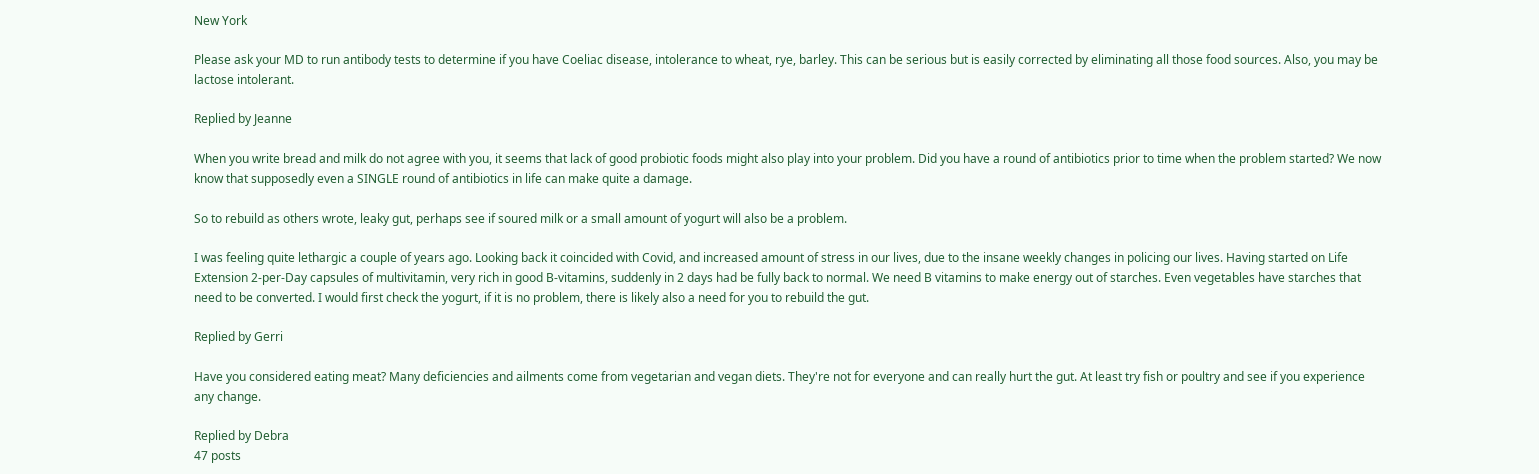New York

Please ask your MD to run antibody tests to determine if you have Coeliac disease, intolerance to wheat, rye, barley. This can be serious but is easily corrected by eliminating all those food sources. Also, you may be lactose intolerant.

Replied by Jeanne

When you write bread and milk do not agree with you, it seems that lack of good probiotic foods might also play into your problem. Did you have a round of antibiotics prior to time when the problem started? We now know that supposedly even a SINGLE round of antibiotics in life can make quite a damage.

So to rebuild as others wrote, leaky gut, perhaps see if soured milk or a small amount of yogurt will also be a problem.

I was feeling quite lethargic a couple of years ago. Looking back it coincided with Covid, and increased amount of stress in our lives, due to the insane weekly changes in policing our lives. Having started on Life Extension 2-per-Day capsules of multivitamin, very rich in good B-vitamins, suddenly in 2 days had be fully back to normal. We need B vitamins to make energy out of starches. Even vegetables have starches that need to be converted. I would first check the yogurt, if it is no problem, there is likely also a need for you to rebuild the gut.

Replied by Gerri

Have you considered eating meat? Many deficiencies and ailments come from vegetarian and vegan diets. They're not for everyone and can really hurt the gut. At least try fish or poultry and see if you experience any change.

Replied by Debra
47 posts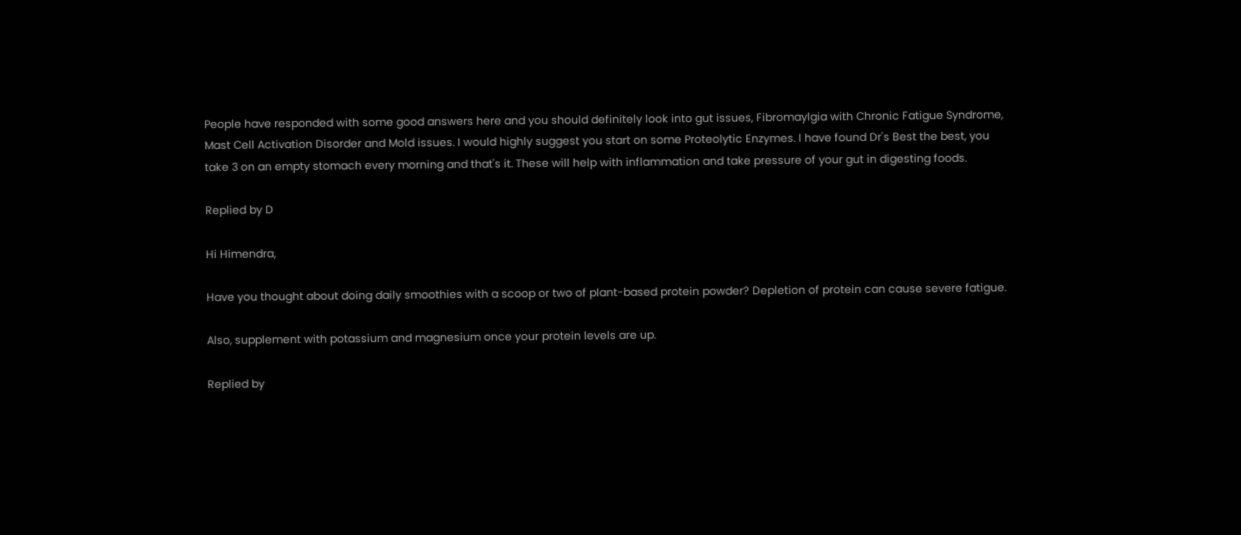People have responded with some good answers here and you should definitely look into gut issues, Fibromaylgia with Chronic Fatigue Syndrome, Mast Cell Activation Disorder and Mold issues. I would highly suggest you start on some Proteolytic Enzymes. I have found Dr's Best the best, you take 3 on an empty stomach every morning and that's it. These will help with inflammation and take pressure of your gut in digesting foods.

Replied by D

Hi Himendra,

Have you thought about doing daily smoothies with a scoop or two of plant-based protein powder? Depletion of protein can cause severe fatigue.

Also, supplement with potassium and magnesium once your protein levels are up.

Replied by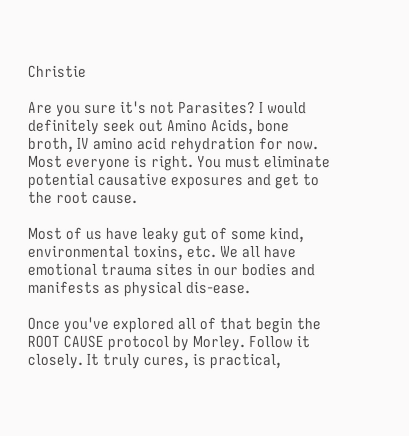Christie

Are you sure it's not Parasites? I would definitely seek out Amino Acids, bone broth, IV amino acid rehydration for now. Most everyone is right. You must eliminate potential causative exposures and get to the root cause.

Most of us have leaky gut of some kind, environmental toxins, etc. We all have emotional trauma sites in our bodies and manifests as physical dis-ease.

Once you've explored all of that begin the ROOT CAUSE protocol by Morley. Follow it closely. It truly cures, is practical,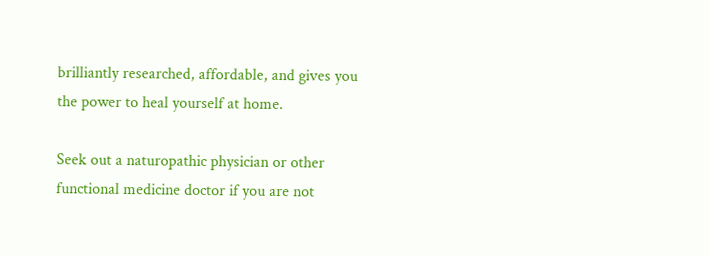brilliantly researched, affordable, and gives you the power to heal yourself at home.

Seek out a naturopathic physician or other functional medicine doctor if you are not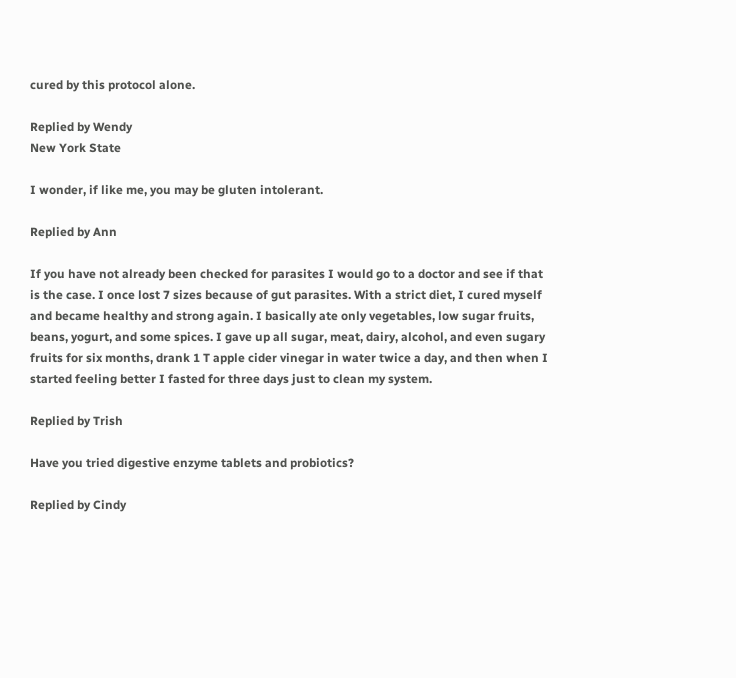cured by this protocol alone.

Replied by Wendy
New York State

I wonder, if like me, you may be gluten intolerant.

Replied by Ann

If you have not already been checked for parasites I would go to a doctor and see if that is the case. I once lost 7 sizes because of gut parasites. With a strict diet, I cured myself and became healthy and strong again. I basically ate only vegetables, low sugar fruits, beans, yogurt, and some spices. I gave up all sugar, meat, dairy, alcohol, and even sugary fruits for six months, drank 1 T apple cider vinegar in water twice a day, and then when I started feeling better I fasted for three days just to clean my system.

Replied by Trish

Have you tried digestive enzyme tablets and probiotics?

Replied by Cindy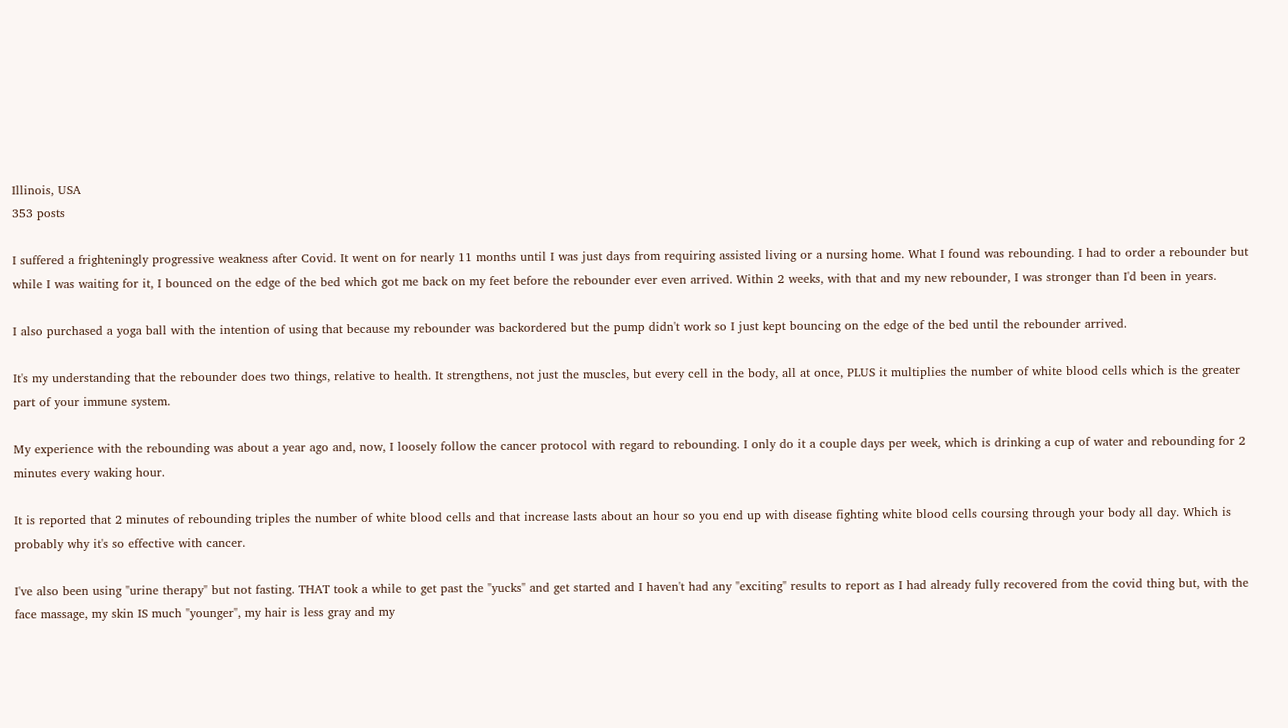Illinois, USA
353 posts

I suffered a frighteningly progressive weakness after Covid. It went on for nearly 11 months until I was just days from requiring assisted living or a nursing home. What I found was rebounding. I had to order a rebounder but while I was waiting for it, I bounced on the edge of the bed which got me back on my feet before the rebounder ever even arrived. Within 2 weeks, with that and my new rebounder, I was stronger than I'd been in years.

I also purchased a yoga ball with the intention of using that because my rebounder was backordered but the pump didn't work so I just kept bouncing on the edge of the bed until the rebounder arrived.

It's my understanding that the rebounder does two things, relative to health. It strengthens, not just the muscles, but every cell in the body, all at once, PLUS it multiplies the number of white blood cells which is the greater part of your immune system.

My experience with the rebounding was about a year ago and, now, I loosely follow the cancer protocol with regard to rebounding. I only do it a couple days per week, which is drinking a cup of water and rebounding for 2 minutes every waking hour.

It is reported that 2 minutes of rebounding triples the number of white blood cells and that increase lasts about an hour so you end up with disease fighting white blood cells coursing through your body all day. Which is probably why it's so effective with cancer.

I've also been using "urine therapy" but not fasting. THAT took a while to get past the "yucks" and get started and I haven't had any "exciting" results to report as I had already fully recovered from the covid thing but, with the face massage, my skin IS much "younger", my hair is less gray and my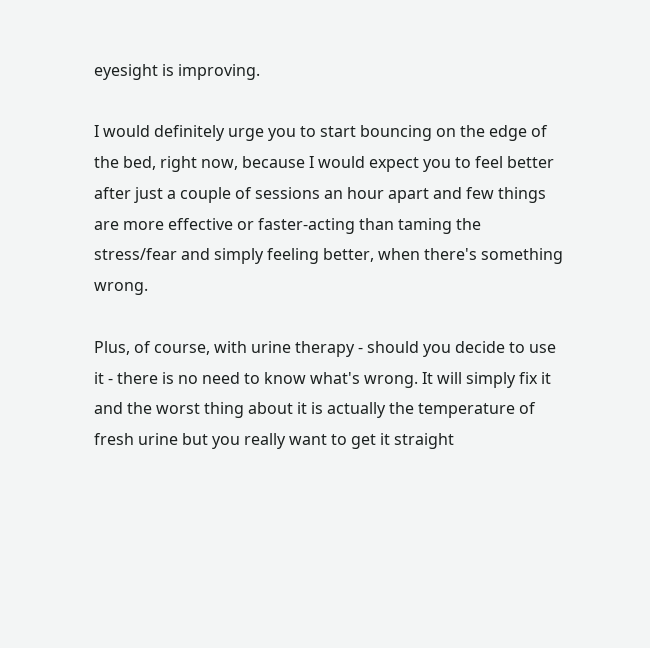eyesight is improving.

I would definitely urge you to start bouncing on the edge of the bed, right now, because I would expect you to feel better after just a couple of sessions an hour apart and few things are more effective or faster-acting than taming the stress/fear and simply feeling better, when there's something wrong.

Plus, of course, with urine therapy - should you decide to use it - there is no need to know what's wrong. It will simply fix it and the worst thing about it is actually the temperature of fresh urine but you really want to get it straight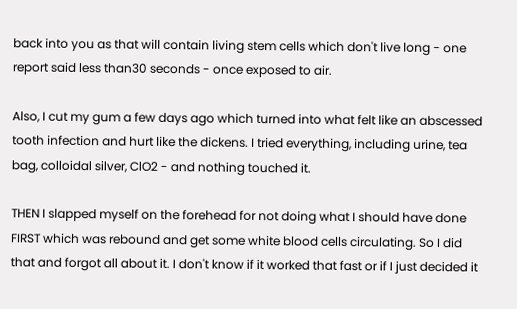back into you as that will contain living stem cells which don't live long - one report said less than30 seconds - once exposed to air.

Also, I cut my gum a few days ago which turned into what felt like an abscessed tooth infection and hurt like the dickens. I tried everything, including urine, tea bag, colloidal silver, ClO2 - and nothing touched it.

THEN I slapped myself on the forehead for not doing what I should have done FIRST which was rebound and get some white blood cells circulating. So I did that and forgot all about it. I don't know if it worked that fast or if I just decided it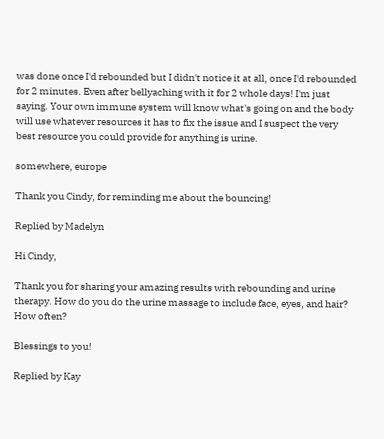was done once I'd rebounded but I didn't notice it at all, once I'd rebounded for 2 minutes. Even after bellyaching with it for 2 whole days! I'm just saying. Your own immune system will know what's going on and the body will use whatever resources it has to fix the issue and I suspect the very best resource you could provide for anything is urine.

somewhere, europe

Thank you Cindy, for reminding me about the bouncing!

Replied by Madelyn

Hi Cindy,

Thank you for sharing your amazing results with rebounding and urine therapy. How do you do the urine massage to include face, eyes, and hair? How often?

Blessings to you!

Replied by Kay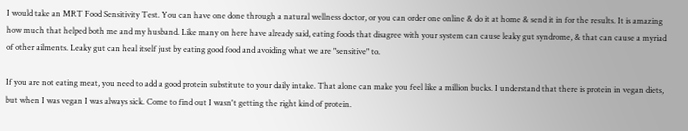I would take an MRT Food Sensitivity Test. You can have one done through a natural wellness doctor, or you can order one online & do it at home & send it in for the results. It is amazing how much that helped both me and my husband. Like many on here have already said, eating foods that disagree with your system can cause leaky gut syndrome, & that can cause a myriad of other ailments. Leaky gut can heal itself just by eating good food and avoiding what we are "sensitive" to.

If you are not eating meat, you need to add a good protein substitute to your daily intake. That alone can make you feel like a million bucks. I understand that there is protein in vegan diets, but when I was vegan I was always sick. Come to find out I wasn't getting the right kind of protein.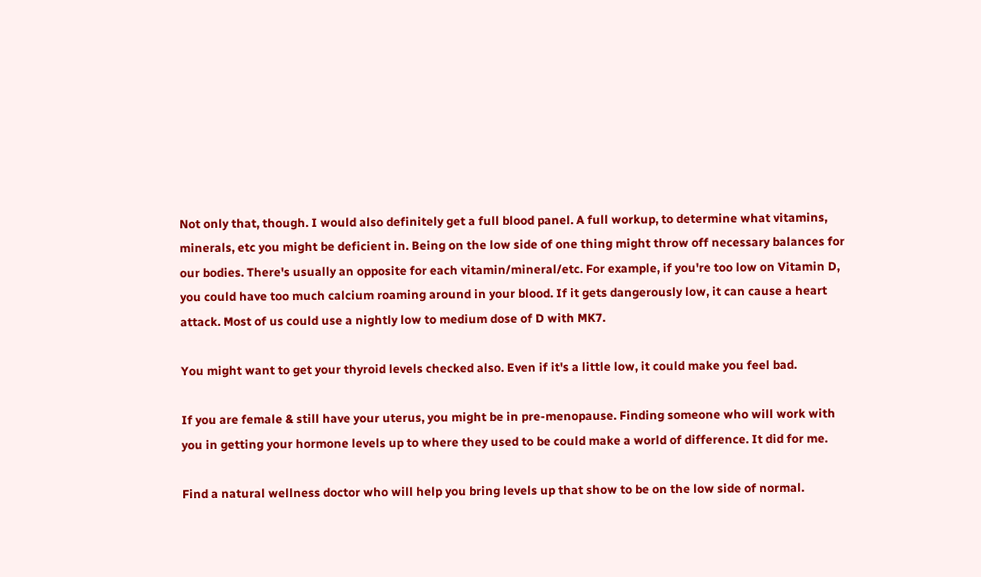Not only that, though. I would also definitely get a full blood panel. A full workup, to determine what vitamins, minerals, etc you might be deficient in. Being on the low side of one thing might throw off necessary balances for our bodies. There's usually an opposite for each vitamin/mineral/etc. For example, if you're too low on Vitamin D, you could have too much calcium roaming around in your blood. If it gets dangerously low, it can cause a heart attack. Most of us could use a nightly low to medium dose of D with MK7.

You might want to get your thyroid levels checked also. Even if it's a little low, it could make you feel bad.

If you are female & still have your uterus, you might be in pre-menopause. Finding someone who will work with you in getting your hormone levels up to where they used to be could make a world of difference. It did for me.

Find a natural wellness doctor who will help you bring levels up that show to be on the low side of normal.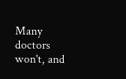Many doctors won't, and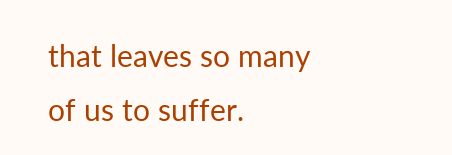that leaves so many of us to suffer.